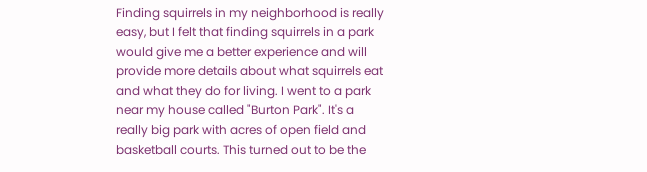Finding squirrels in my neighborhood is really easy, but I felt that finding squirrels in a park would give me a better experience and will provide more details about what squirrels eat and what they do for living. I went to a park near my house called "Burton Park". It's a really big park with acres of open field and basketball courts. This turned out to be the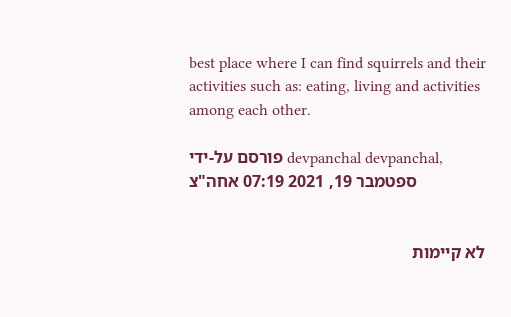best place where I can find squirrels and their activities such as: eating, living and activities among each other.

פורסם על-ידי devpanchal devpanchal, ספטמבר 19, 2021 07:19 אחה"צ


לא קיימות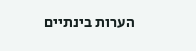הערות בינתיים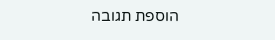הוספת תגובה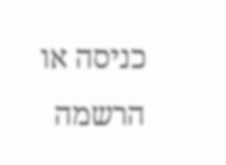כניסה או הרשמה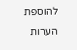להוספת הערות